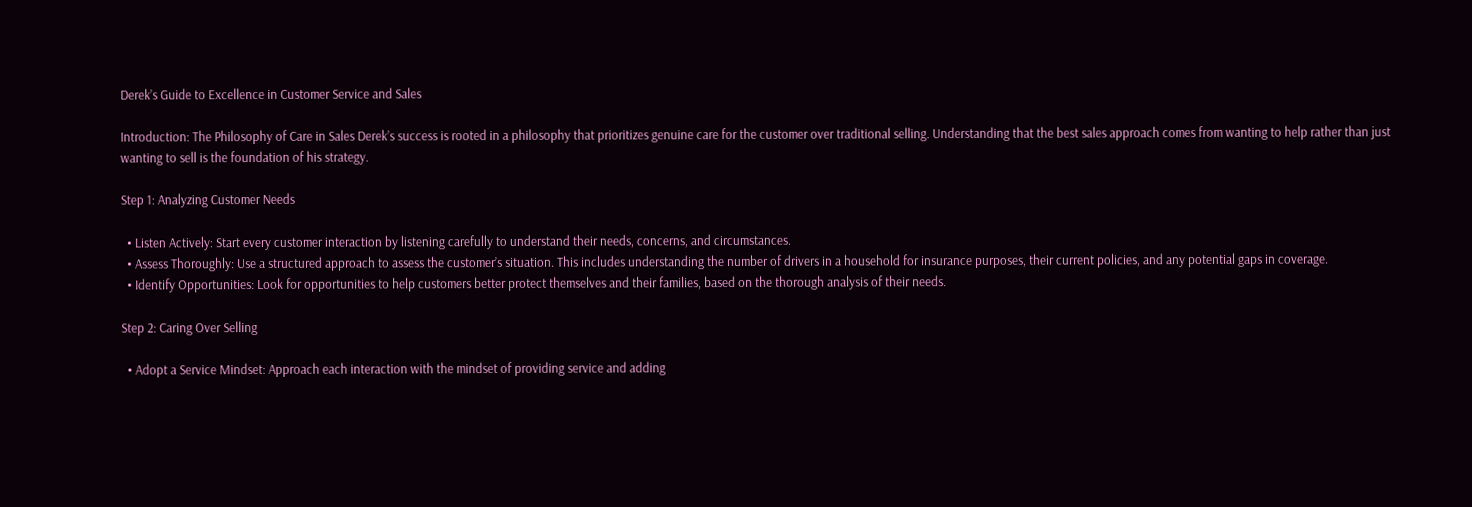Derek’s Guide to Excellence in Customer Service and Sales

Introduction: The Philosophy of Care in Sales Derek’s success is rooted in a philosophy that prioritizes genuine care for the customer over traditional selling. Understanding that the best sales approach comes from wanting to help rather than just wanting to sell is the foundation of his strategy.

Step 1: Analyzing Customer Needs

  • Listen Actively: Start every customer interaction by listening carefully to understand their needs, concerns, and circumstances.
  • Assess Thoroughly: Use a structured approach to assess the customer’s situation. This includes understanding the number of drivers in a household for insurance purposes, their current policies, and any potential gaps in coverage.
  • Identify Opportunities: Look for opportunities to help customers better protect themselves and their families, based on the thorough analysis of their needs.

Step 2: Caring Over Selling

  • Adopt a Service Mindset: Approach each interaction with the mindset of providing service and adding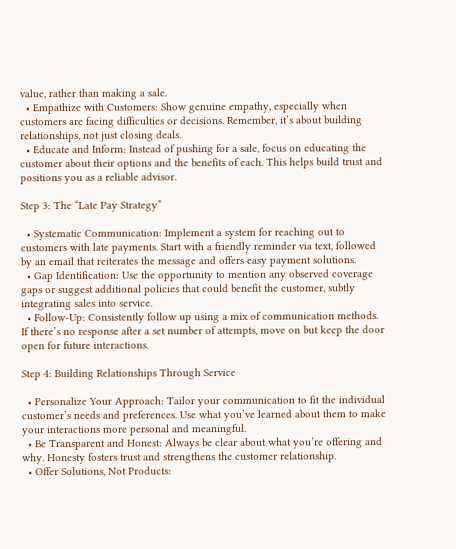value, rather than making a sale.
  • Empathize with Customers: Show genuine empathy, especially when customers are facing difficulties or decisions. Remember, it’s about building relationships, not just closing deals.
  • Educate and Inform: Instead of pushing for a sale, focus on educating the customer about their options and the benefits of each. This helps build trust and positions you as a reliable advisor.

Step 3: The “Late Pay Strategy”

  • Systematic Communication: Implement a system for reaching out to customers with late payments. Start with a friendly reminder via text, followed by an email that reiterates the message and offers easy payment solutions.
  • Gap Identification: Use the opportunity to mention any observed coverage gaps or suggest additional policies that could benefit the customer, subtly integrating sales into service.
  • Follow-Up: Consistently follow up using a mix of communication methods. If there’s no response after a set number of attempts, move on but keep the door open for future interactions.

Step 4: Building Relationships Through Service

  • Personalize Your Approach: Tailor your communication to fit the individual customer’s needs and preferences. Use what you’ve learned about them to make your interactions more personal and meaningful.
  • Be Transparent and Honest: Always be clear about what you’re offering and why. Honesty fosters trust and strengthens the customer relationship.
  • Offer Solutions, Not Products: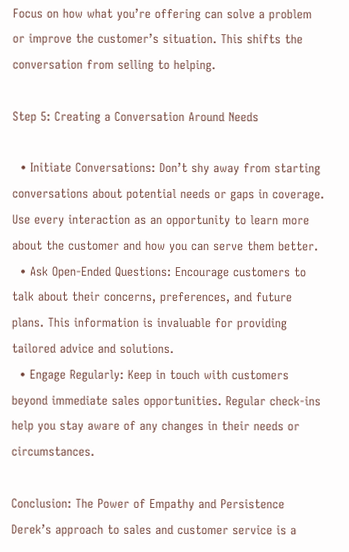Focus on how what you’re offering can solve a problem or improve the customer’s situation. This shifts the conversation from selling to helping.

Step 5: Creating a Conversation Around Needs

  • Initiate Conversations: Don’t shy away from starting conversations about potential needs or gaps in coverage. Use every interaction as an opportunity to learn more about the customer and how you can serve them better.
  • Ask Open-Ended Questions: Encourage customers to talk about their concerns, preferences, and future plans. This information is invaluable for providing tailored advice and solutions.
  • Engage Regularly: Keep in touch with customers beyond immediate sales opportunities. Regular check-ins help you stay aware of any changes in their needs or circumstances.

Conclusion: The Power of Empathy and Persistence Derek’s approach to sales and customer service is a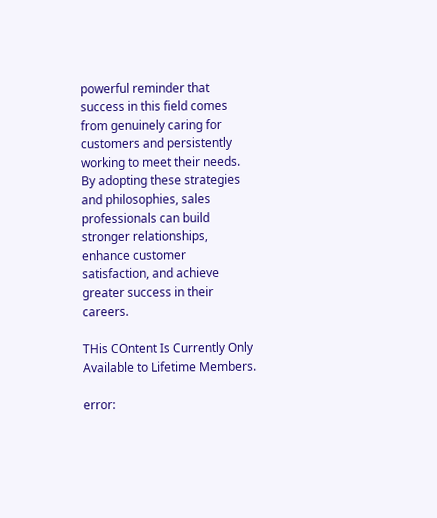powerful reminder that success in this field comes from genuinely caring for customers and persistently working to meet their needs. By adopting these strategies and philosophies, sales professionals can build stronger relationships, enhance customer satisfaction, and achieve greater success in their careers.

THis COntent Is Currently Only Available to Lifetime Members.

error: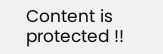Content is protected !!